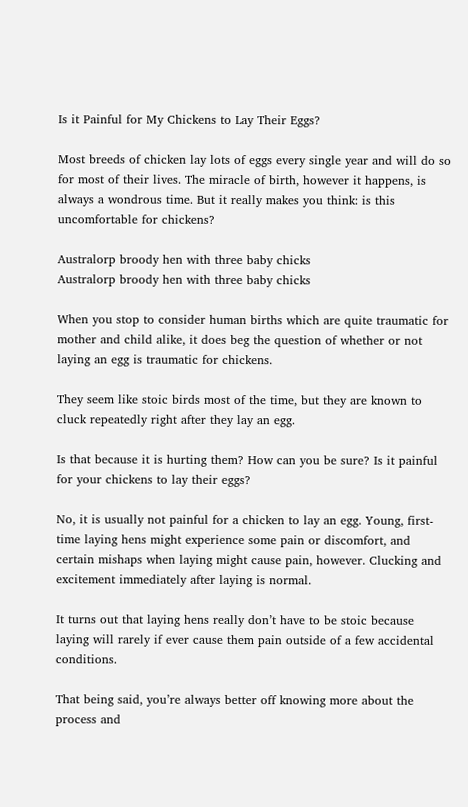Is it Painful for My Chickens to Lay Their Eggs?

Most breeds of chicken lay lots of eggs every single year and will do so for most of their lives. The miracle of birth, however it happens, is always a wondrous time. But it really makes you think: is this uncomfortable for chickens?

Australorp broody hen with three baby chicks
Australorp broody hen with three baby chicks

When you stop to consider human births which are quite traumatic for mother and child alike, it does beg the question of whether or not laying an egg is traumatic for chickens.

They seem like stoic birds most of the time, but they are known to cluck repeatedly right after they lay an egg.

Is that because it is hurting them? How can you be sure? Is it painful for your chickens to lay their eggs?

No, it is usually not painful for a chicken to lay an egg. Young, first-time laying hens might experience some pain or discomfort, and certain mishaps when laying might cause pain, however. Clucking and excitement immediately after laying is normal.

It turns out that laying hens really don’t have to be stoic because laying will rarely if ever cause them pain outside of a few accidental conditions.

That being said, you’re always better off knowing more about the process and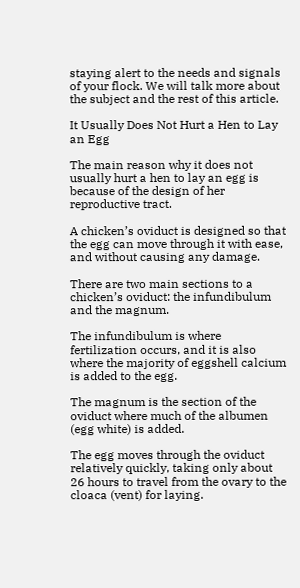staying alert to the needs and signals of your flock. We will talk more about the subject and the rest of this article.

It Usually Does Not Hurt a Hen to Lay an Egg

The main reason why it does not usually hurt a hen to lay an egg is because of the design of her reproductive tract.

A chicken’s oviduct is designed so that the egg can move through it with ease, and without causing any damage.

There are two main sections to a chicken’s oviduct: the infundibulum and the magnum.

The infundibulum is where fertilization occurs, and it is also where the majority of eggshell calcium is added to the egg.

The magnum is the section of the oviduct where much of the albumen (egg white) is added.

The egg moves through the oviduct relatively quickly, taking only about 26 hours to travel from the ovary to the cloaca (vent) for laying.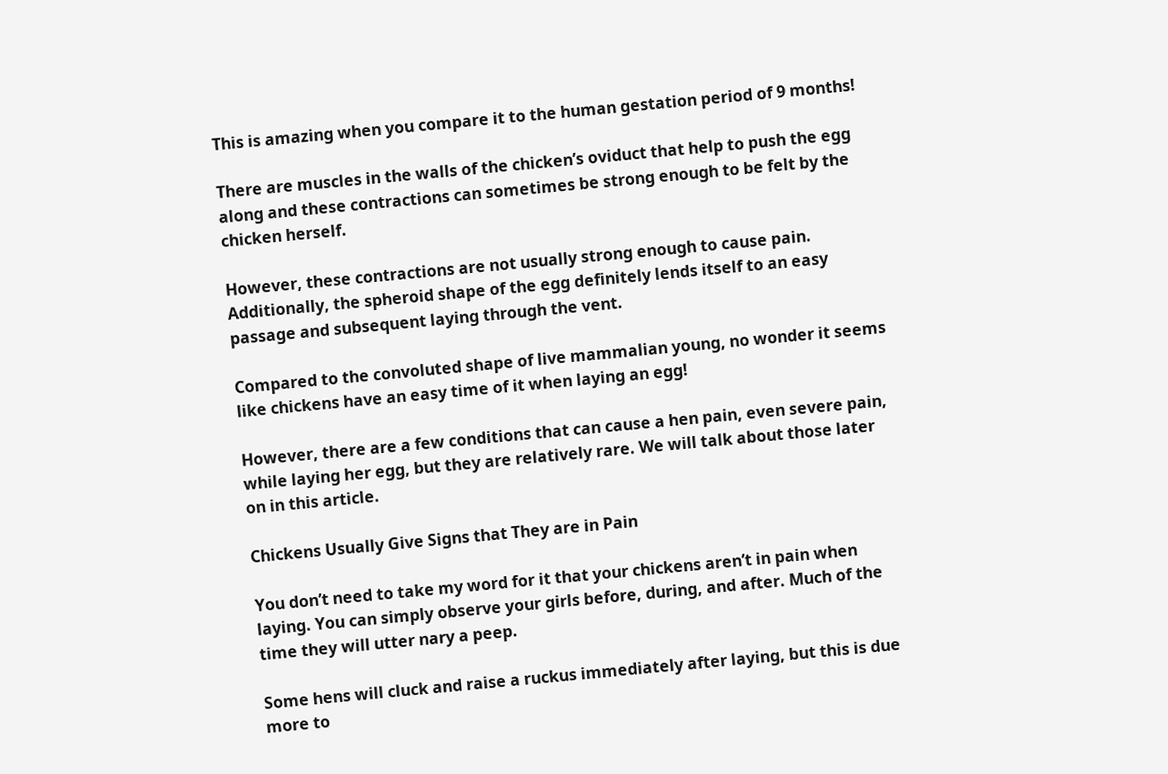This is amazing when you compare it to the human gestation period of 9 months!

There are muscles in the walls of the chicken’s oviduct that help to push the egg along and these contractions can sometimes be strong enough to be felt by the chicken herself.

However, these contractions are not usually strong enough to cause pain. Additionally, the spheroid shape of the egg definitely lends itself to an easy passage and subsequent laying through the vent.

Compared to the convoluted shape of live mammalian young, no wonder it seems like chickens have an easy time of it when laying an egg!

However, there are a few conditions that can cause a hen pain, even severe pain, while laying her egg, but they are relatively rare. We will talk about those later on in this article.

Chickens Usually Give Signs that They are in Pain

You don’t need to take my word for it that your chickens aren’t in pain when laying. You can simply observe your girls before, during, and after. Much of the time they will utter nary a peep.

Some hens will cluck and raise a ruckus immediately after laying, but this is due more to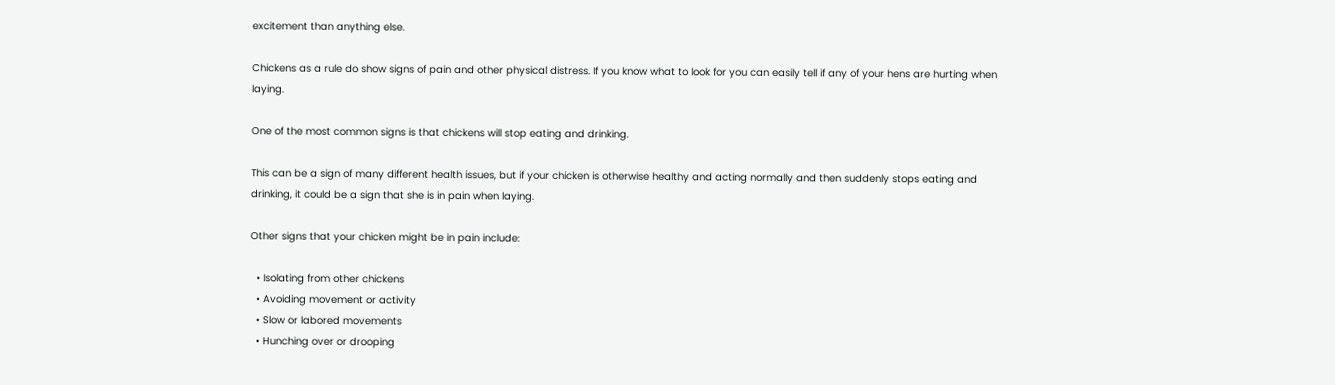excitement than anything else.

Chickens as a rule do show signs of pain and other physical distress. If you know what to look for you can easily tell if any of your hens are hurting when laying.

One of the most common signs is that chickens will stop eating and drinking.

This can be a sign of many different health issues, but if your chicken is otherwise healthy and acting normally and then suddenly stops eating and drinking, it could be a sign that she is in pain when laying.

Other signs that your chicken might be in pain include:

  • Isolating from other chickens
  • Avoiding movement or activity
  • Slow or labored movements
  • Hunching over or drooping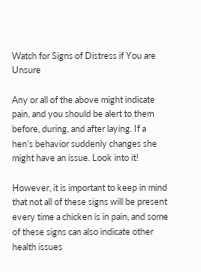Watch for Signs of Distress if You are Unsure

Any or all of the above might indicate pain, and you should be alert to them before, during, and after laying. If a hen’s behavior suddenly changes she might have an issue. Look into it!

However, it is important to keep in mind that not all of these signs will be present every time a chicken is in pain, and some of these signs can also indicate other health issues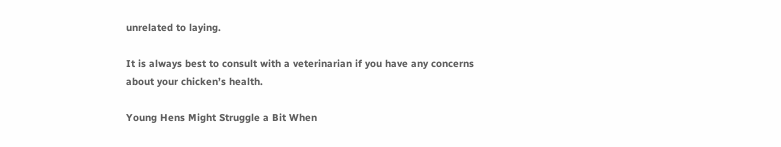unrelated to laying.

It is always best to consult with a veterinarian if you have any concerns about your chicken’s health.

Young Hens Might Struggle a Bit When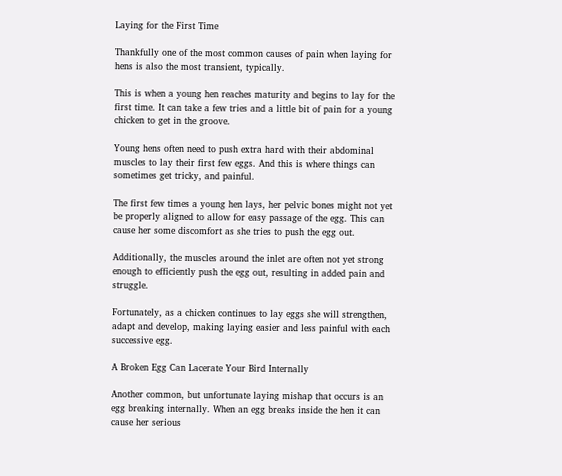Laying for the First Time

Thankfully one of the most common causes of pain when laying for hens is also the most transient, typically.

This is when a young hen reaches maturity and begins to lay for the first time. It can take a few tries and a little bit of pain for a young chicken to get in the groove.

Young hens often need to push extra hard with their abdominal muscles to lay their first few eggs. And this is where things can sometimes get tricky, and painful.

The first few times a young hen lays, her pelvic bones might not yet be properly aligned to allow for easy passage of the egg. This can cause her some discomfort as she tries to push the egg out.

Additionally, the muscles around the inlet are often not yet strong enough to efficiently push the egg out, resulting in added pain and struggle.

Fortunately, as a chicken continues to lay eggs she will strengthen, adapt and develop, making laying easier and less painful with each successive egg.

A Broken Egg Can Lacerate Your Bird Internally

Another common, but unfortunate laying mishap that occurs is an egg breaking internally. When an egg breaks inside the hen it can cause her serious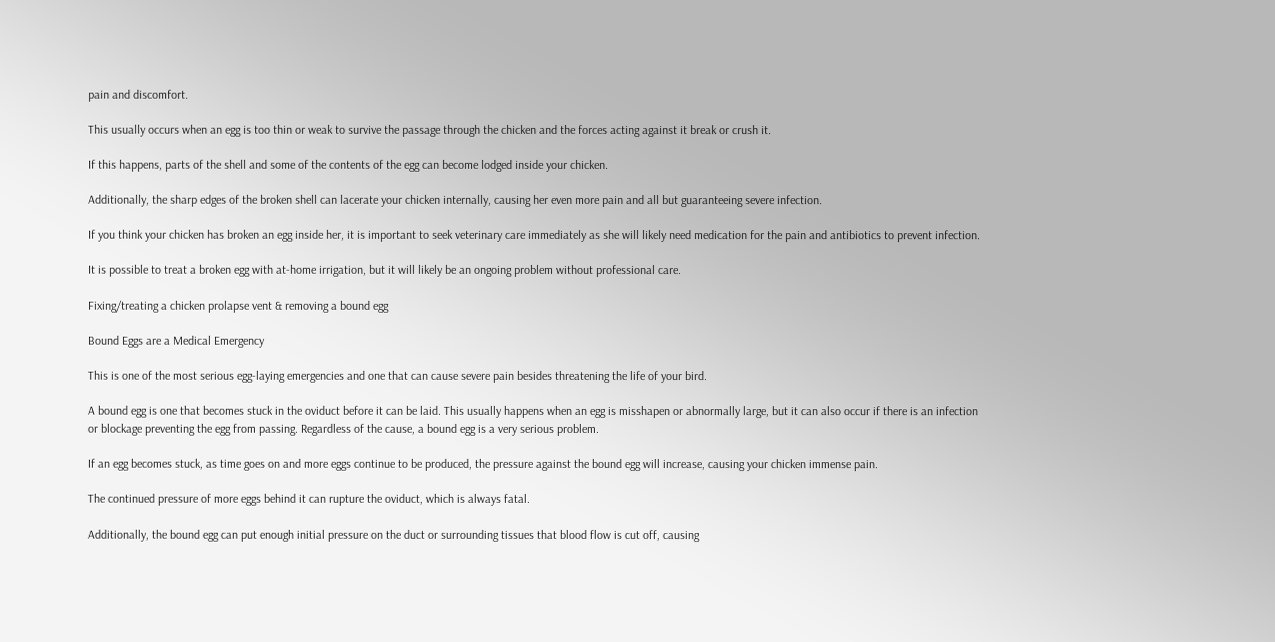pain and discomfort.

This usually occurs when an egg is too thin or weak to survive the passage through the chicken and the forces acting against it break or crush it.

If this happens, parts of the shell and some of the contents of the egg can become lodged inside your chicken.

Additionally, the sharp edges of the broken shell can lacerate your chicken internally, causing her even more pain and all but guaranteeing severe infection.

If you think your chicken has broken an egg inside her, it is important to seek veterinary care immediately as she will likely need medication for the pain and antibiotics to prevent infection.

It is possible to treat a broken egg with at-home irrigation, but it will likely be an ongoing problem without professional care.

Fixing/treating a chicken prolapse vent & removing a bound egg

Bound Eggs are a Medical Emergency

This is one of the most serious egg-laying emergencies and one that can cause severe pain besides threatening the life of your bird.

A bound egg is one that becomes stuck in the oviduct before it can be laid. This usually happens when an egg is misshapen or abnormally large, but it can also occur if there is an infection or blockage preventing the egg from passing. Regardless of the cause, a bound egg is a very serious problem.

If an egg becomes stuck, as time goes on and more eggs continue to be produced, the pressure against the bound egg will increase, causing your chicken immense pain.

The continued pressure of more eggs behind it can rupture the oviduct, which is always fatal.

Additionally, the bound egg can put enough initial pressure on the duct or surrounding tissues that blood flow is cut off, causing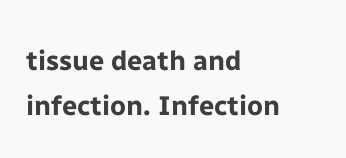tissue death and infection. Infection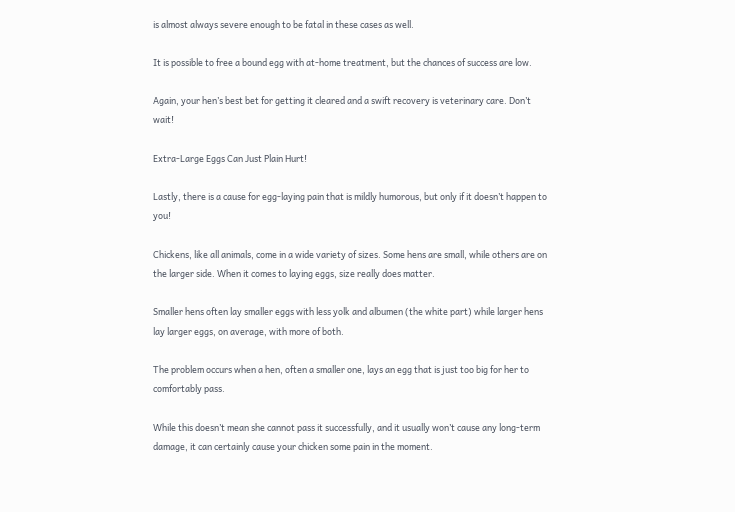is almost always severe enough to be fatal in these cases as well.

It is possible to free a bound egg with at-home treatment, but the chances of success are low.

Again, your hen’s best bet for getting it cleared and a swift recovery is veterinary care. Don’t wait!

Extra-Large Eggs Can Just Plain Hurt!

Lastly, there is a cause for egg-laying pain that is mildly humorous, but only if it doesn’t happen to you!

Chickens, like all animals, come in a wide variety of sizes. Some hens are small, while others are on the larger side. When it comes to laying eggs, size really does matter.

Smaller hens often lay smaller eggs with less yolk and albumen (the white part) while larger hens lay larger eggs, on average, with more of both.

The problem occurs when a hen, often a smaller one, lays an egg that is just too big for her to comfortably pass.

While this doesn’t mean she cannot pass it successfully, and it usually won’t cause any long-term damage, it can certainly cause your chicken some pain in the moment.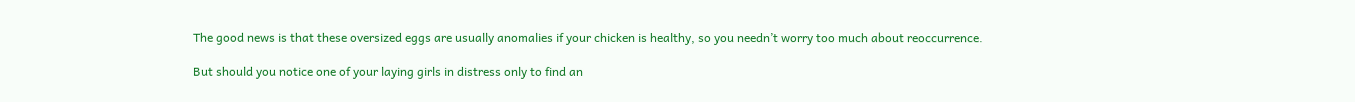The good news is that these oversized eggs are usually anomalies if your chicken is healthy, so you needn’t worry too much about reoccurrence.

But should you notice one of your laying girls in distress only to find an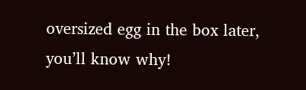oversized egg in the box later, you’ll know why!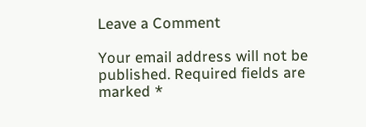Leave a Comment

Your email address will not be published. Required fields are marked *